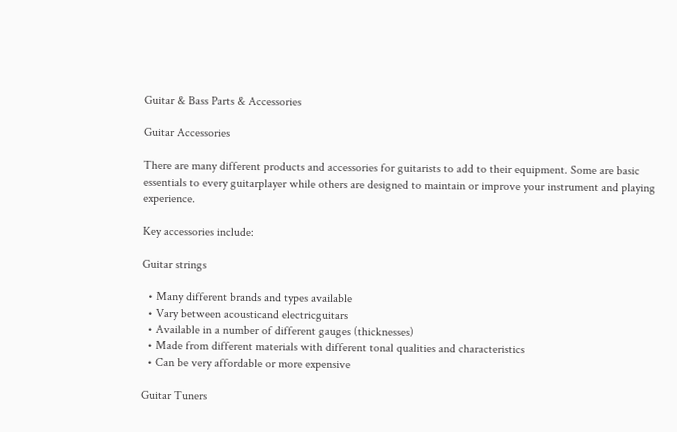Guitar & Bass Parts & Accessories

Guitar Accessories

There are many different products and accessories for guitarists to add to their equipment. Some are basic essentials to every guitarplayer while others are designed to maintain or improve your instrument and playing experience.

Key accessories include:

Guitar strings

  • Many different brands and types available
  • Vary between acousticand electricguitars
  • Available in a number of different gauges (thicknesses)
  • Made from different materials with different tonal qualities and characteristics
  • Can be very affordable or more expensive

Guitar Tuners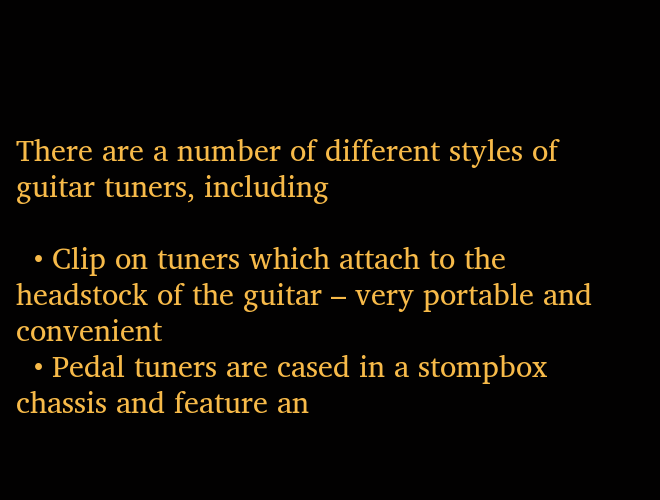There are a number of different styles of guitar tuners, including

  • Clip on tuners which attach to the headstock of the guitar – very portable and convenient
  • Pedal tuners are cased in a stompbox chassis and feature an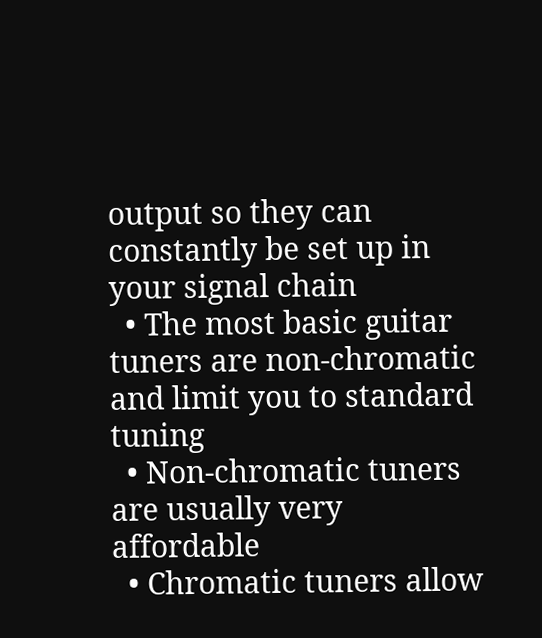output so they can constantly be set up in your signal chain
  • The most basic guitar tuners are non-chromatic and limit you to standard tuning
  • Non-chromatic tuners are usually very affordable
  • Chromatic tuners allow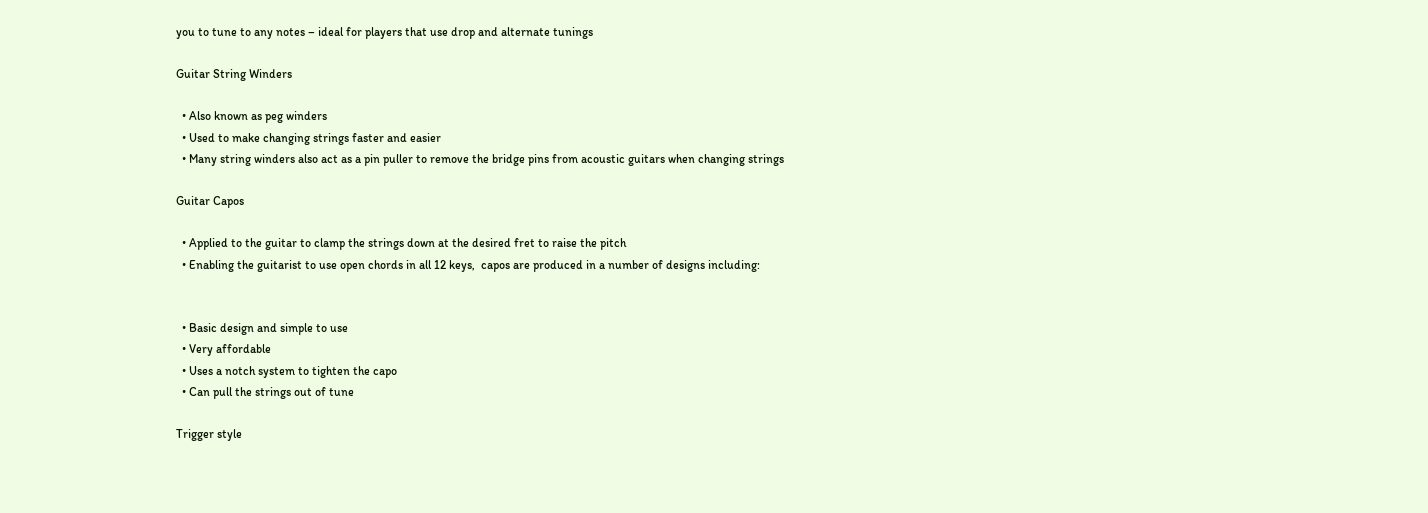you to tune to any notes – ideal for players that use drop and alternate tunings

Guitar String Winders

  • Also known as peg winders
  • Used to make changing strings faster and easier
  • Many string winders also act as a pin puller to remove the bridge pins from acoustic guitars when changing strings

Guitar Capos

  • Applied to the guitar to clamp the strings down at the desired fret to raise the pitch
  • Enabling the guitarist to use open chords in all 12 keys,  capos are produced in a number of designs including:


  • Basic design and simple to use
  • Very affordable
  • Uses a notch system to tighten the capo
  • Can pull the strings out of tune

Trigger style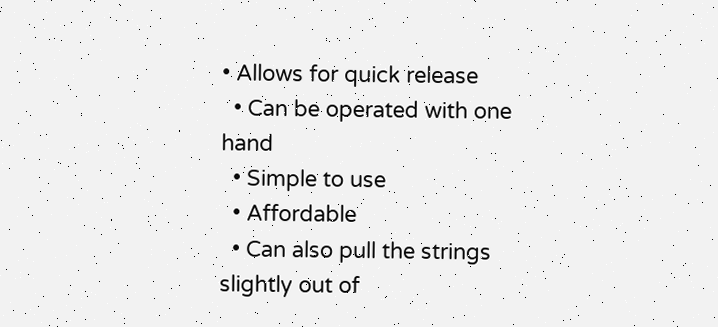• Allows for quick release
  • Can be operated with one hand
  • Simple to use
  • Affordable
  • Can also pull the strings slightly out of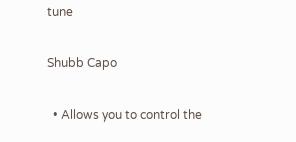tune

Shubb Capo

  • Allows you to control the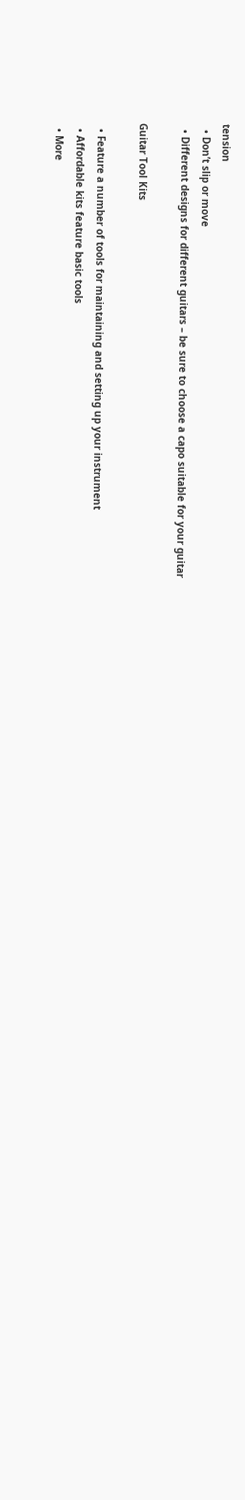tension
  • Don’t slip or move
  • Different designs for different guitars – be sure to choose a capo suitable for your guitar

Guitar Tool Kits

  • Feature a number of tools for maintaining and setting up your instrument
  • Affordable kits feature basic tools
  • More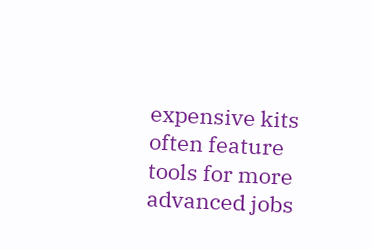expensive kits often feature tools for more advanced jobs